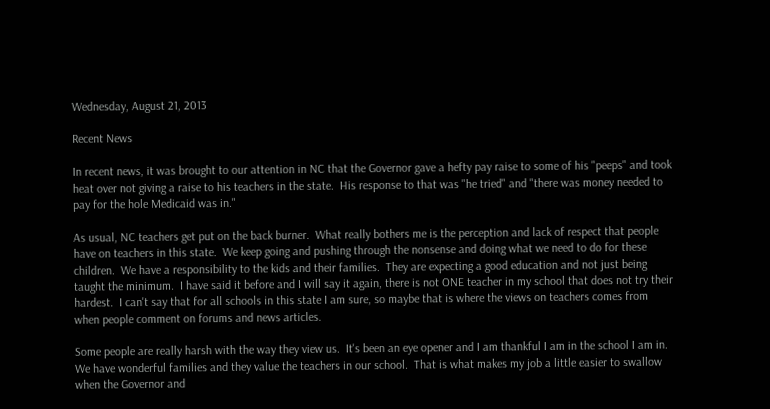Wednesday, August 21, 2013

Recent News

In recent news, it was brought to our attention in NC that the Governor gave a hefty pay raise to some of his "peeps" and took heat over not giving a raise to his teachers in the state.  His response to that was "he tried" and "there was money needed to pay for the hole Medicaid was in."

As usual, NC teachers get put on the back burner.  What really bothers me is the perception and lack of respect that people have on teachers in this state.  We keep going and pushing through the nonsense and doing what we need to do for these children.  We have a responsibility to the kids and their families.  They are expecting a good education and not just being taught the minimum.  I have said it before and I will say it again, there is not ONE teacher in my school that does not try their hardest.  I can't say that for all schools in this state I am sure, so maybe that is where the views on teachers comes from when people comment on forums and news articles.

Some people are really harsh with the way they view us.  It's been an eye opener and I am thankful I am in the school I am in.  We have wonderful families and they value the teachers in our school.  That is what makes my job a little easier to swallow when the Governor and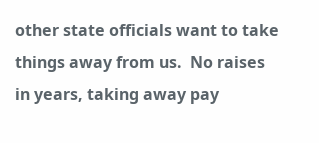other state officials want to take things away from us.  No raises in years, taking away pay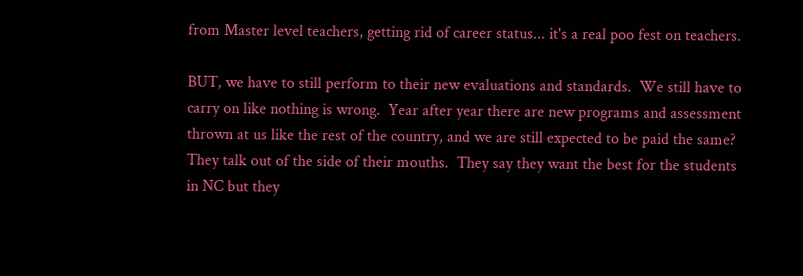from Master level teachers, getting rid of career status... it's a real poo fest on teachers.

BUT, we have to still perform to their new evaluations and standards.  We still have to carry on like nothing is wrong.  Year after year there are new programs and assessment thrown at us like the rest of the country, and we are still expected to be paid the same?  They talk out of the side of their mouths.  They say they want the best for the students in NC but they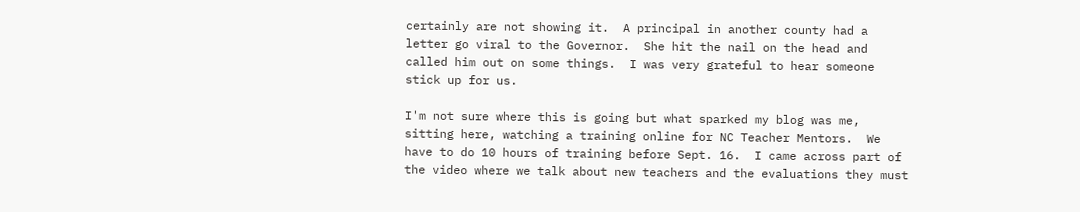certainly are not showing it.  A principal in another county had a letter go viral to the Governor.  She hit the nail on the head and called him out on some things.  I was very grateful to hear someone stick up for us.

I'm not sure where this is going but what sparked my blog was me, sitting here, watching a training online for NC Teacher Mentors.  We have to do 10 hours of training before Sept. 16.  I came across part of the video where we talk about new teachers and the evaluations they must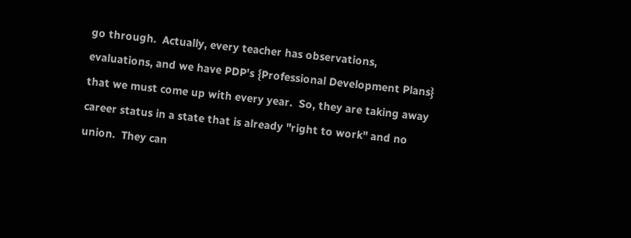go through.  Actually, every teacher has observations, evaluations, and we have PDP's {Professional Development Plans} that we must come up with every year.  So, they are taking away career status in a state that is already "right to work" and no union.  They can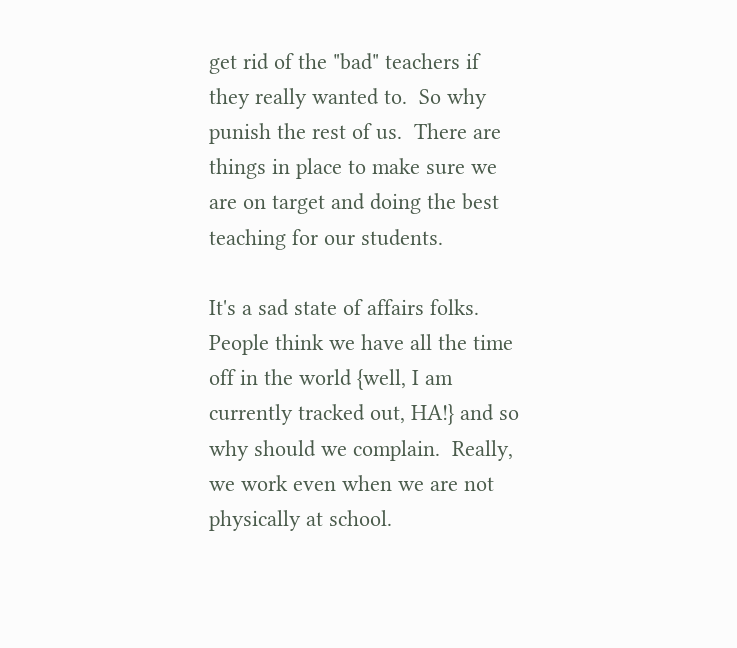get rid of the "bad" teachers if they really wanted to.  So why punish the rest of us.  There are things in place to make sure we are on target and doing the best teaching for our students.

It's a sad state of affairs folks.  People think we have all the time off in the world {well, I am currently tracked out, HA!} and so why should we complain.  Really, we work even when we are not physically at school.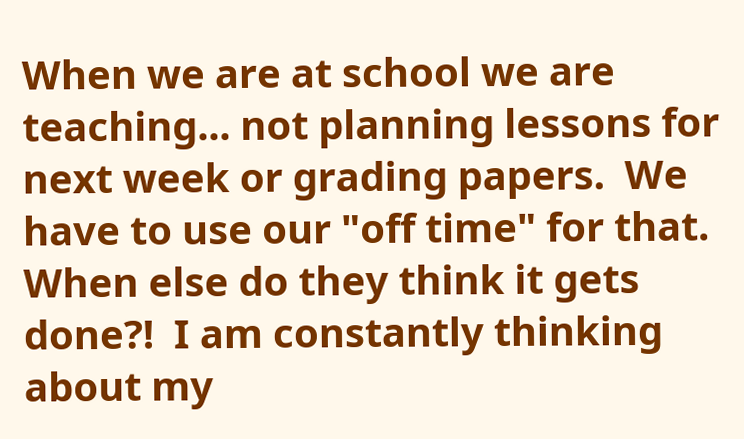When we are at school we are teaching... not planning lessons for next week or grading papers.  We have to use our "off time" for that.  When else do they think it gets done?!  I am constantly thinking about my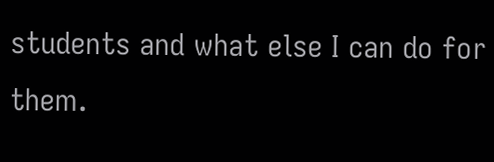students and what else I can do for them.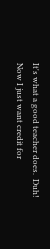It's what a good teacher does.  Duh!  Now I just want credit for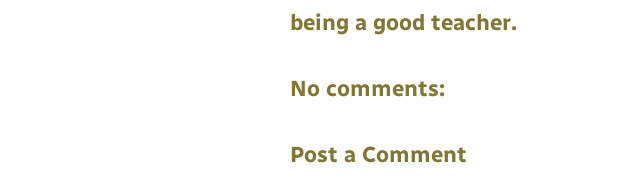being a good teacher.

No comments:

Post a Comment